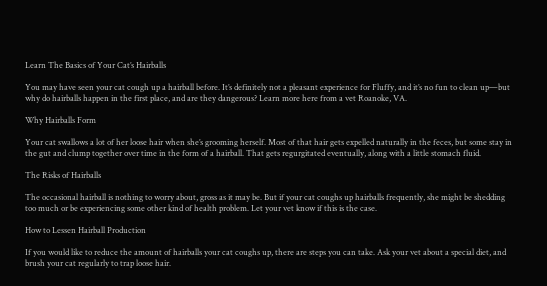Learn The Basics of Your Cat’s Hairballs

You may have seen your cat cough up a hairball before. It’s definitely not a pleasant experience for Fluffy, and it’s no fun to clean up—but why do hairballs happen in the first place, and are they dangerous? Learn more here from a vet Roanoke, VA.

Why Hairballs Form

Your cat swallows a lot of her loose hair when she’s grooming herself. Most of that hair gets expelled naturally in the feces, but some stay in the gut and clump together over time in the form of a hairball. That gets regurgitated eventually, along with a little stomach fluid.

The Risks of Hairballs

The occasional hairball is nothing to worry about, gross as it may be. But if your cat coughs up hairballs frequently, she might be shedding too much or be experiencing some other kind of health problem. Let your vet know if this is the case.

How to Lessen Hairball Production

If you would like to reduce the amount of hairballs your cat coughs up, there are steps you can take. Ask your vet about a special diet, and brush your cat regularly to trap loose hair.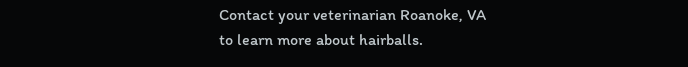Contact your veterinarian Roanoke, VA to learn more about hairballs.